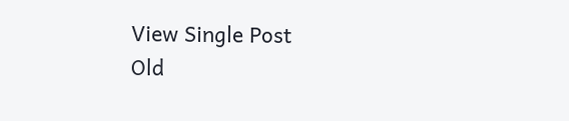View Single Post
Old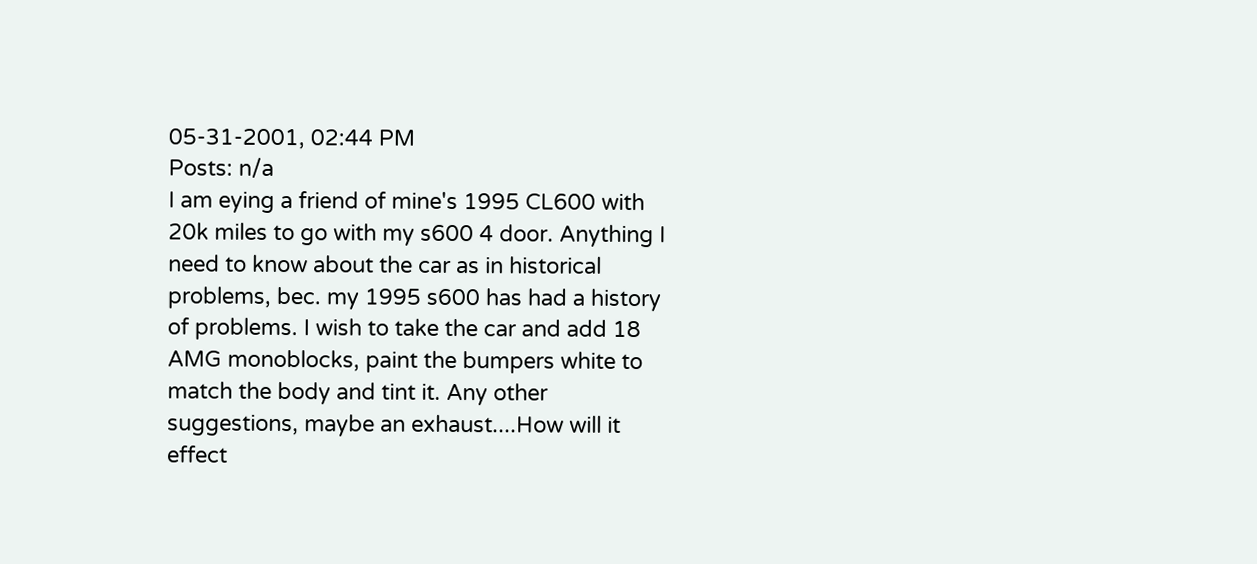05-31-2001, 02:44 PM
Posts: n/a
I am eying a friend of mine's 1995 CL600 with 20k miles to go with my s600 4 door. Anything I need to know about the car as in historical problems, bec. my 1995 s600 has had a history of problems. I wish to take the car and add 18 AMG monoblocks, paint the bumpers white to match the body and tint it. Any other suggestions, maybe an exhaust....How will it effect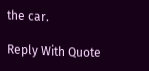the car.

Reply With Quote